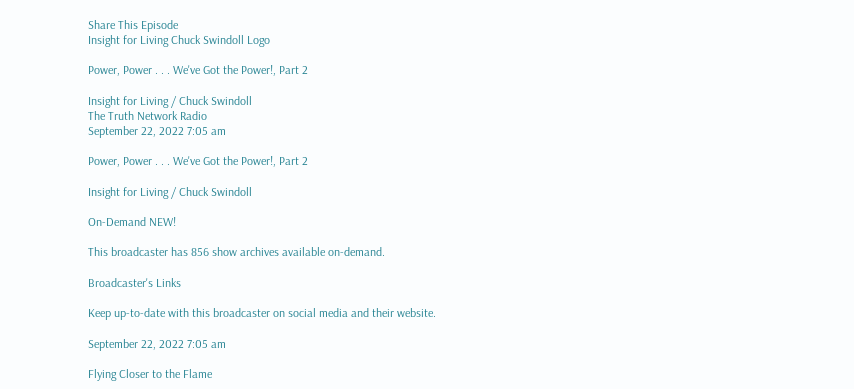Share This Episode
Insight for Living Chuck Swindoll Logo

Power, Power . . . We've Got the Power!, Part 2

Insight for Living / Chuck Swindoll
The Truth Network Radio
September 22, 2022 7:05 am

Power, Power . . . We've Got the Power!, Part 2

Insight for Living / Chuck Swindoll

On-Demand NEW!

This broadcaster has 856 show archives available on-demand.

Broadcaster's Links

Keep up-to-date with this broadcaster on social media and their website.

September 22, 2022 7:05 am

Flying Closer to the Flame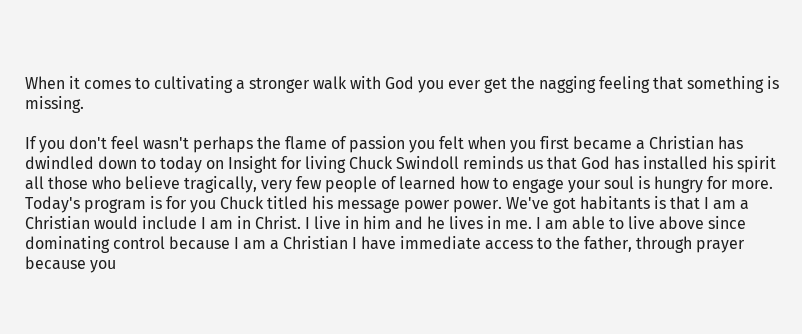When it comes to cultivating a stronger walk with God you ever get the nagging feeling that something is missing.

If you don't feel wasn't perhaps the flame of passion you felt when you first became a Christian has dwindled down to today on Insight for living Chuck Swindoll reminds us that God has installed his spirit all those who believe tragically, very few people of learned how to engage your soul is hungry for more. Today's program is for you Chuck titled his message power power. We've got habitants is that I am a Christian would include I am in Christ. I live in him and he lives in me. I am able to live above since dominating control because I am a Christian I have immediate access to the father, through prayer because you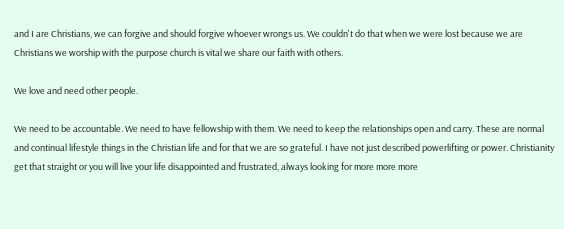and I are Christians, we can forgive and should forgive whoever wrongs us. We couldn't do that when we were lost because we are Christians we worship with the purpose church is vital we share our faith with others.

We love and need other people.

We need to be accountable. We need to have fellowship with them. We need to keep the relationships open and carry. These are normal and continual lifestyle things in the Christian life and for that we are so grateful. I have not just described powerlifting or power. Christianity get that straight or you will live your life disappointed and frustrated, always looking for more more more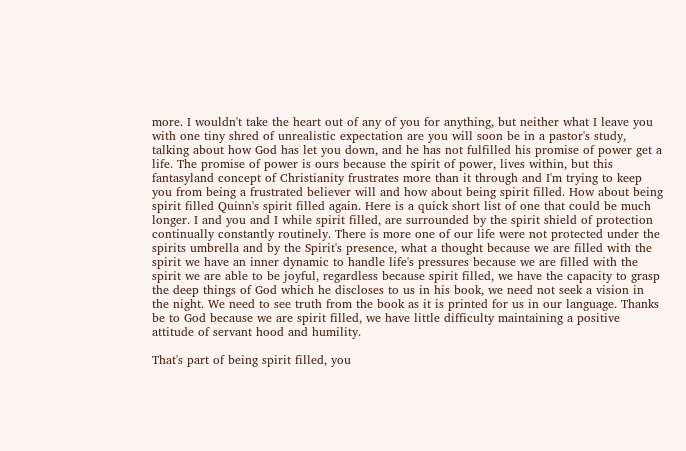more. I wouldn't take the heart out of any of you for anything, but neither what I leave you with one tiny shred of unrealistic expectation are you will soon be in a pastor's study, talking about how God has let you down, and he has not fulfilled his promise of power get a life. The promise of power is ours because the spirit of power, lives within, but this fantasyland concept of Christianity frustrates more than it through and I'm trying to keep you from being a frustrated believer will and how about being spirit filled. How about being spirit filled Quinn's spirit filled again. Here is a quick short list of one that could be much longer. I and you and I while spirit filled, are surrounded by the spirit shield of protection continually constantly routinely. There is more one of our life were not protected under the spirits umbrella and by the Spirit's presence, what a thought because we are filled with the spirit we have an inner dynamic to handle life's pressures because we are filled with the spirit we are able to be joyful, regardless because spirit filled, we have the capacity to grasp the deep things of God which he discloses to us in his book, we need not seek a vision in the night. We need to see truth from the book as it is printed for us in our language. Thanks be to God because we are spirit filled, we have little difficulty maintaining a positive attitude of servant hood and humility.

That's part of being spirit filled, you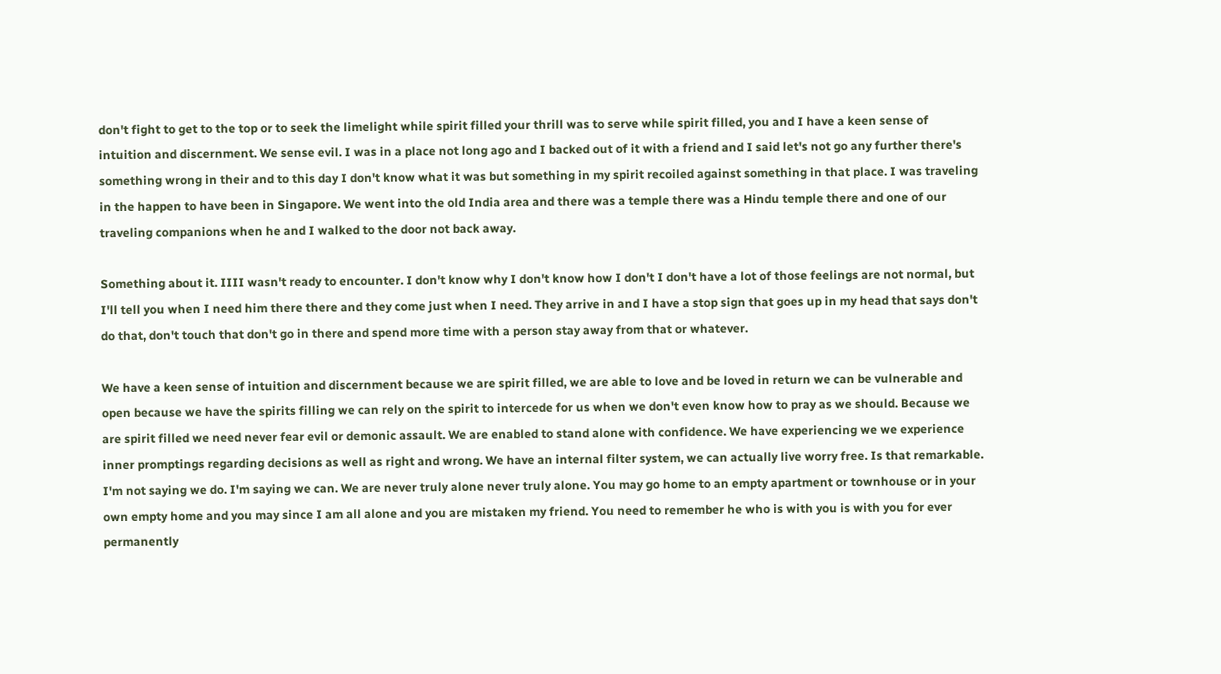don't fight to get to the top or to seek the limelight while spirit filled your thrill was to serve while spirit filled, you and I have a keen sense of intuition and discernment. We sense evil. I was in a place not long ago and I backed out of it with a friend and I said let's not go any further there's something wrong in their and to this day I don't know what it was but something in my spirit recoiled against something in that place. I was traveling in the happen to have been in Singapore. We went into the old India area and there was a temple there was a Hindu temple there and one of our traveling companions when he and I walked to the door not back away.

Something about it. IIII wasn't ready to encounter. I don't know why I don't know how I don't I don't have a lot of those feelings are not normal, but I'll tell you when I need him there there and they come just when I need. They arrive in and I have a stop sign that goes up in my head that says don't do that, don't touch that don't go in there and spend more time with a person stay away from that or whatever.

We have a keen sense of intuition and discernment because we are spirit filled, we are able to love and be loved in return we can be vulnerable and open because we have the spirits filling we can rely on the spirit to intercede for us when we don't even know how to pray as we should. Because we are spirit filled we need never fear evil or demonic assault. We are enabled to stand alone with confidence. We have experiencing we we experience inner promptings regarding decisions as well as right and wrong. We have an internal filter system, we can actually live worry free. Is that remarkable. I'm not saying we do. I'm saying we can. We are never truly alone never truly alone. You may go home to an empty apartment or townhouse or in your own empty home and you may since I am all alone and you are mistaken my friend. You need to remember he who is with you is with you for ever permanently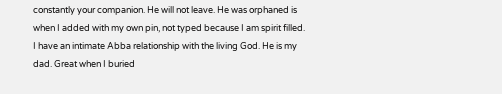constantly your companion. He will not leave. He was orphaned is when I added with my own pin, not typed because I am spirit filled. I have an intimate Abba relationship with the living God. He is my dad. Great when I buried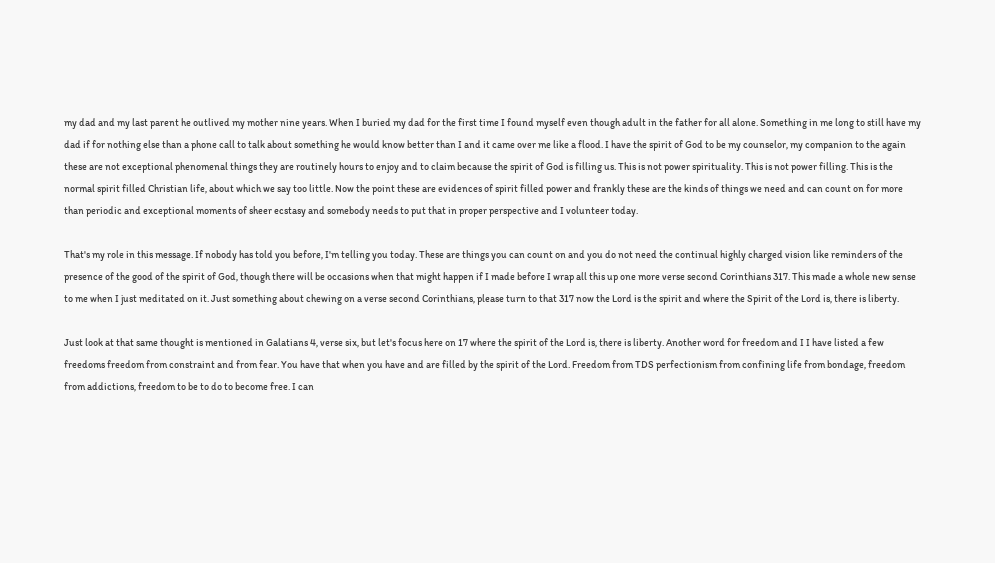my dad and my last parent he outlived my mother nine years. When I buried my dad for the first time I found myself even though adult in the father for all alone. Something in me long to still have my dad if for nothing else than a phone call to talk about something he would know better than I and it came over me like a flood. I have the spirit of God to be my counselor, my companion to the again these are not exceptional phenomenal things they are routinely hours to enjoy and to claim because the spirit of God is filling us. This is not power spirituality. This is not power filling. This is the normal spirit filled Christian life, about which we say too little. Now the point these are evidences of spirit filled power and frankly these are the kinds of things we need and can count on for more than periodic and exceptional moments of sheer ecstasy and somebody needs to put that in proper perspective and I volunteer today.

That's my role in this message. If nobody has told you before, I'm telling you today. These are things you can count on and you do not need the continual highly charged vision like reminders of the presence of the good of the spirit of God, though there will be occasions when that might happen if I made before I wrap all this up one more verse second Corinthians 317. This made a whole new sense to me when I just meditated on it. Just something about chewing on a verse second Corinthians, please turn to that 317 now the Lord is the spirit and where the Spirit of the Lord is, there is liberty.

Just look at that same thought is mentioned in Galatians 4, verse six, but let's focus here on 17 where the spirit of the Lord is, there is liberty. Another word for freedom and I I have listed a few freedoms freedom from constraint and from fear. You have that when you have and are filled by the spirit of the Lord. Freedom from TDS perfectionism from confining life from bondage, freedom from addictions, freedom to be to do to become free. I can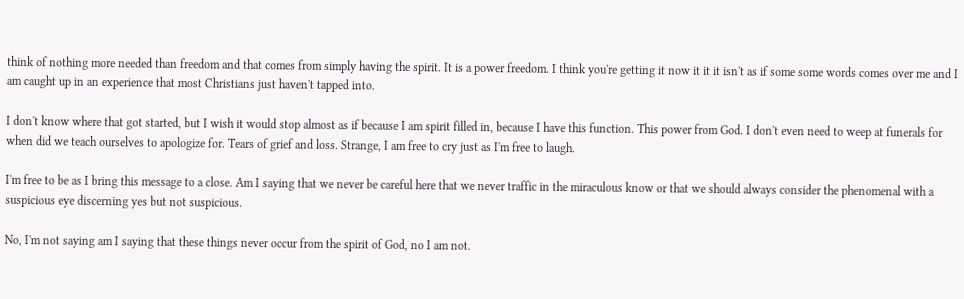think of nothing more needed than freedom and that comes from simply having the spirit. It is a power freedom. I think you're getting it now it it it isn't as if some some words comes over me and I am caught up in an experience that most Christians just haven't tapped into.

I don't know where that got started, but I wish it would stop almost as if because I am spirit filled in, because I have this function. This power from God. I don't even need to weep at funerals for when did we teach ourselves to apologize for. Tears of grief and loss. Strange, I am free to cry just as I'm free to laugh.

I'm free to be as I bring this message to a close. Am I saying that we never be careful here that we never traffic in the miraculous know or that we should always consider the phenomenal with a suspicious eye discerning yes but not suspicious.

No, I'm not saying am I saying that these things never occur from the spirit of God, no I am not.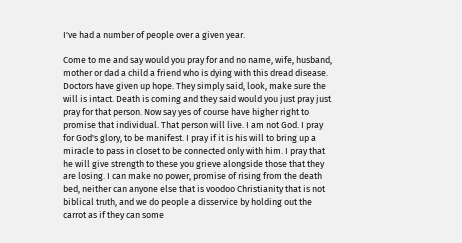I've had a number of people over a given year.

Come to me and say would you pray for and no name, wife, husband, mother or dad a child a friend who is dying with this dread disease. Doctors have given up hope. They simply said, look, make sure the will is intact. Death is coming and they said would you just pray just pray for that person. Now say yes of course have higher right to promise that individual. That person will live. I am not God. I pray for God's glory, to be manifest. I pray if it is his will to bring up a miracle to pass in closet to be connected only with him. I pray that he will give strength to these you grieve alongside those that they are losing. I can make no power, promise of rising from the death bed, neither can anyone else that is voodoo Christianity that is not biblical truth, and we do people a disservice by holding out the carrot as if they can some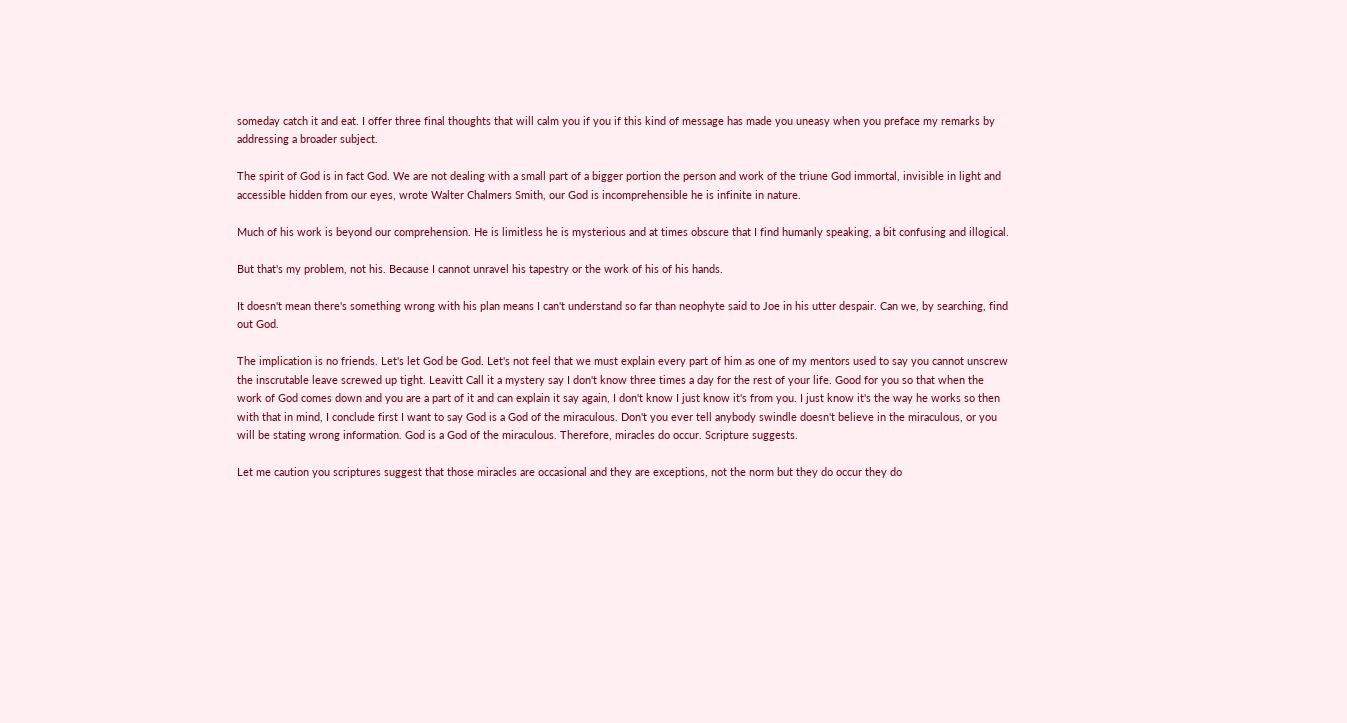someday catch it and eat. I offer three final thoughts that will calm you if you if this kind of message has made you uneasy when you preface my remarks by addressing a broader subject.

The spirit of God is in fact God. We are not dealing with a small part of a bigger portion the person and work of the triune God immortal, invisible in light and accessible hidden from our eyes, wrote Walter Chalmers Smith, our God is incomprehensible he is infinite in nature.

Much of his work is beyond our comprehension. He is limitless he is mysterious and at times obscure that I find humanly speaking, a bit confusing and illogical.

But that's my problem, not his. Because I cannot unravel his tapestry or the work of his of his hands.

It doesn't mean there's something wrong with his plan means I can't understand so far than neophyte said to Joe in his utter despair. Can we, by searching, find out God.

The implication is no friends. Let's let God be God. Let's not feel that we must explain every part of him as one of my mentors used to say you cannot unscrew the inscrutable leave screwed up tight. Leavitt Call it a mystery say I don't know three times a day for the rest of your life. Good for you so that when the work of God comes down and you are a part of it and can explain it say again, I don't know I just know it's from you. I just know it's the way he works so then with that in mind, I conclude first I want to say God is a God of the miraculous. Don't you ever tell anybody swindle doesn't believe in the miraculous, or you will be stating wrong information. God is a God of the miraculous. Therefore, miracles do occur. Scripture suggests.

Let me caution you scriptures suggest that those miracles are occasional and they are exceptions, not the norm but they do occur they do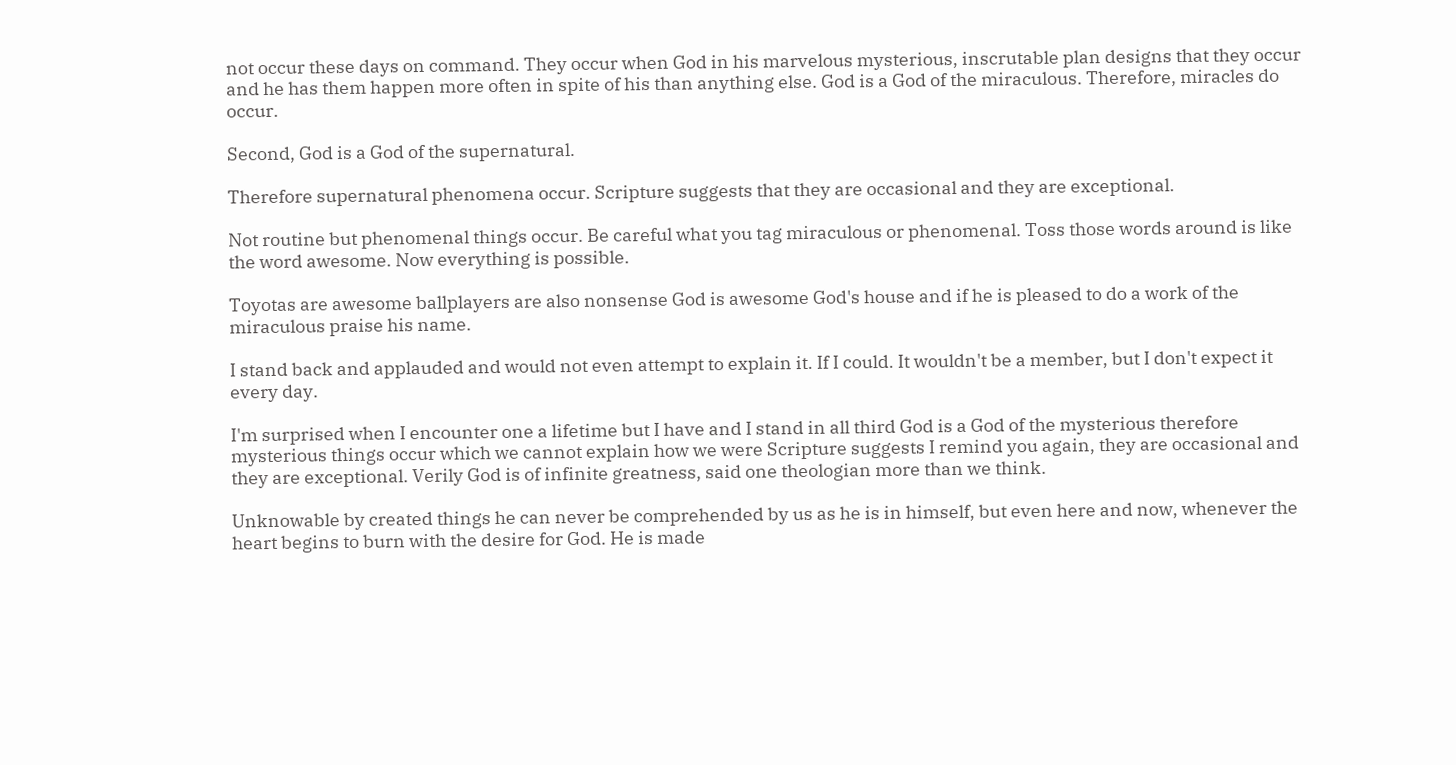not occur these days on command. They occur when God in his marvelous mysterious, inscrutable plan designs that they occur and he has them happen more often in spite of his than anything else. God is a God of the miraculous. Therefore, miracles do occur.

Second, God is a God of the supernatural.

Therefore supernatural phenomena occur. Scripture suggests that they are occasional and they are exceptional.

Not routine but phenomenal things occur. Be careful what you tag miraculous or phenomenal. Toss those words around is like the word awesome. Now everything is possible.

Toyotas are awesome ballplayers are also nonsense God is awesome God's house and if he is pleased to do a work of the miraculous praise his name.

I stand back and applauded and would not even attempt to explain it. If I could. It wouldn't be a member, but I don't expect it every day.

I'm surprised when I encounter one a lifetime but I have and I stand in all third God is a God of the mysterious therefore mysterious things occur which we cannot explain how we were Scripture suggests I remind you again, they are occasional and they are exceptional. Verily God is of infinite greatness, said one theologian more than we think.

Unknowable by created things he can never be comprehended by us as he is in himself, but even here and now, whenever the heart begins to burn with the desire for God. He is made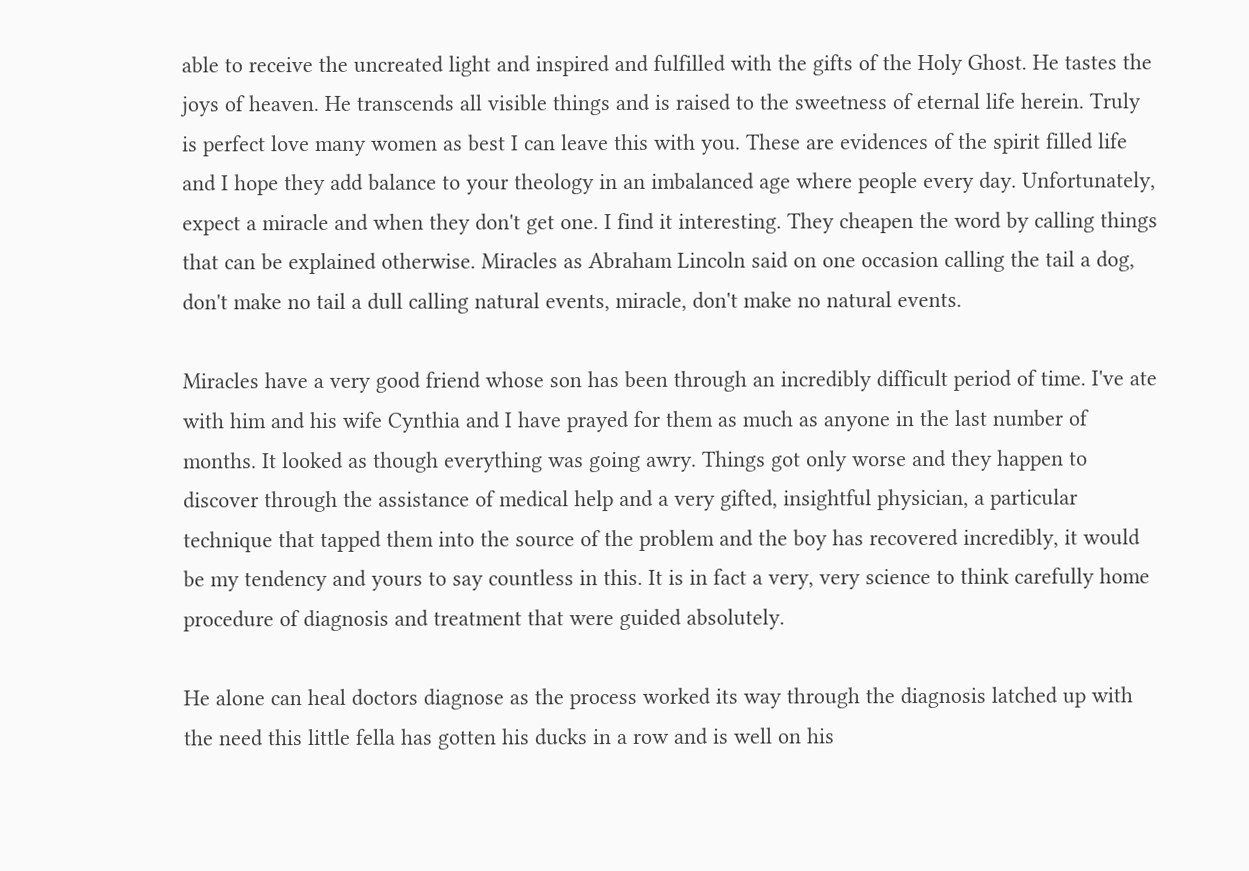able to receive the uncreated light and inspired and fulfilled with the gifts of the Holy Ghost. He tastes the joys of heaven. He transcends all visible things and is raised to the sweetness of eternal life herein. Truly is perfect love many women as best I can leave this with you. These are evidences of the spirit filled life and I hope they add balance to your theology in an imbalanced age where people every day. Unfortunately, expect a miracle and when they don't get one. I find it interesting. They cheapen the word by calling things that can be explained otherwise. Miracles as Abraham Lincoln said on one occasion calling the tail a dog, don't make no tail a dull calling natural events, miracle, don't make no natural events.

Miracles have a very good friend whose son has been through an incredibly difficult period of time. I've ate with him and his wife Cynthia and I have prayed for them as much as anyone in the last number of months. It looked as though everything was going awry. Things got only worse and they happen to discover through the assistance of medical help and a very gifted, insightful physician, a particular technique that tapped them into the source of the problem and the boy has recovered incredibly, it would be my tendency and yours to say countless in this. It is in fact a very, very science to think carefully home procedure of diagnosis and treatment that were guided absolutely.

He alone can heal doctors diagnose as the process worked its way through the diagnosis latched up with the need this little fella has gotten his ducks in a row and is well on his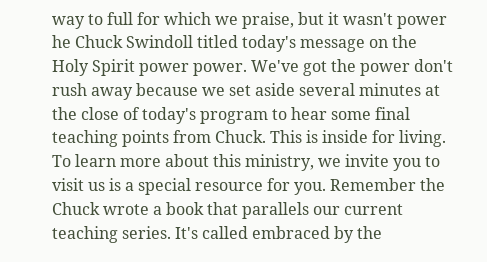way to full for which we praise, but it wasn't power he Chuck Swindoll titled today's message on the Holy Spirit power power. We've got the power don't rush away because we set aside several minutes at the close of today's program to hear some final teaching points from Chuck. This is inside for living. To learn more about this ministry, we invite you to visit us is a special resource for you. Remember the Chuck wrote a book that parallels our current teaching series. It's called embraced by the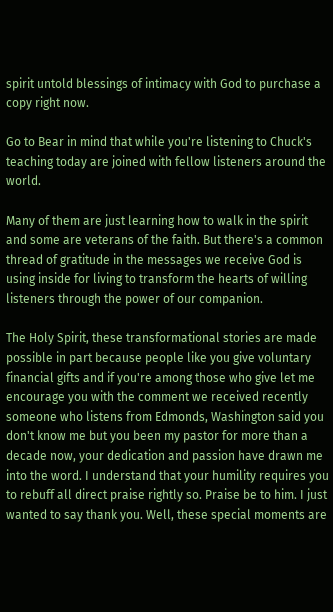spirit untold blessings of intimacy with God to purchase a copy right now.

Go to Bear in mind that while you're listening to Chuck's teaching today are joined with fellow listeners around the world.

Many of them are just learning how to walk in the spirit and some are veterans of the faith. But there's a common thread of gratitude in the messages we receive God is using inside for living to transform the hearts of willing listeners through the power of our companion.

The Holy Spirit, these transformational stories are made possible in part because people like you give voluntary financial gifts and if you're among those who give let me encourage you with the comment we received recently someone who listens from Edmonds, Washington said you don't know me but you been my pastor for more than a decade now, your dedication and passion have drawn me into the word. I understand that your humility requires you to rebuff all direct praise rightly so. Praise be to him. I just wanted to say thank you. Well, these special moments are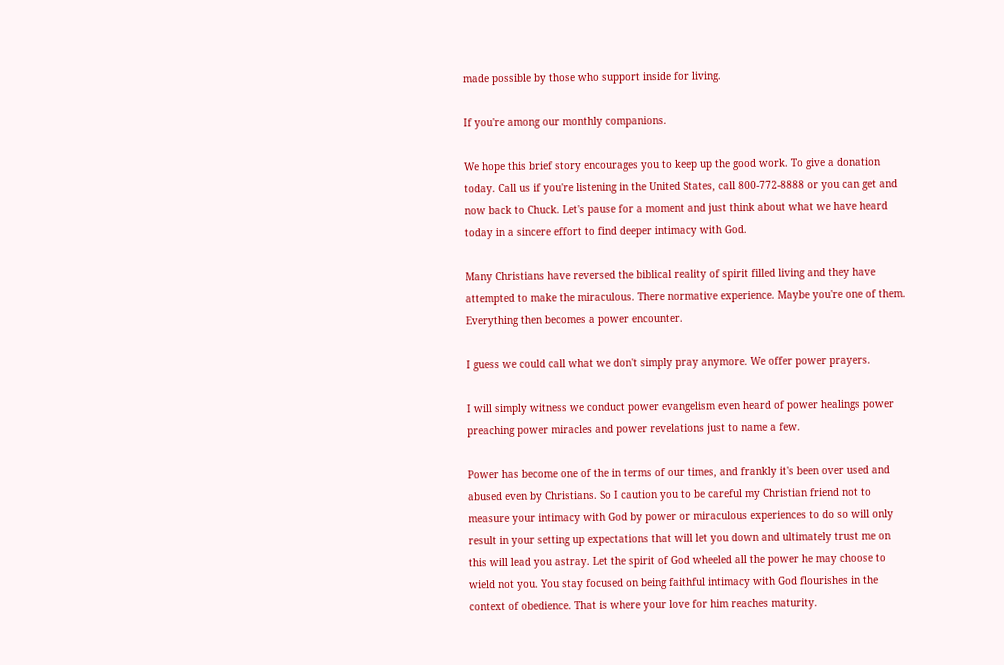made possible by those who support inside for living.

If you're among our monthly companions.

We hope this brief story encourages you to keep up the good work. To give a donation today. Call us if you're listening in the United States, call 800-772-8888 or you can get and now back to Chuck. Let's pause for a moment and just think about what we have heard today in a sincere effort to find deeper intimacy with God.

Many Christians have reversed the biblical reality of spirit filled living and they have attempted to make the miraculous. There normative experience. Maybe you're one of them. Everything then becomes a power encounter.

I guess we could call what we don't simply pray anymore. We offer power prayers.

I will simply witness we conduct power evangelism even heard of power healings power preaching power miracles and power revelations just to name a few.

Power has become one of the in terms of our times, and frankly it's been over used and abused even by Christians. So I caution you to be careful my Christian friend not to measure your intimacy with God by power or miraculous experiences to do so will only result in your setting up expectations that will let you down and ultimately trust me on this will lead you astray. Let the spirit of God wheeled all the power he may choose to wield not you. You stay focused on being faithful intimacy with God flourishes in the context of obedience. That is where your love for him reaches maturity.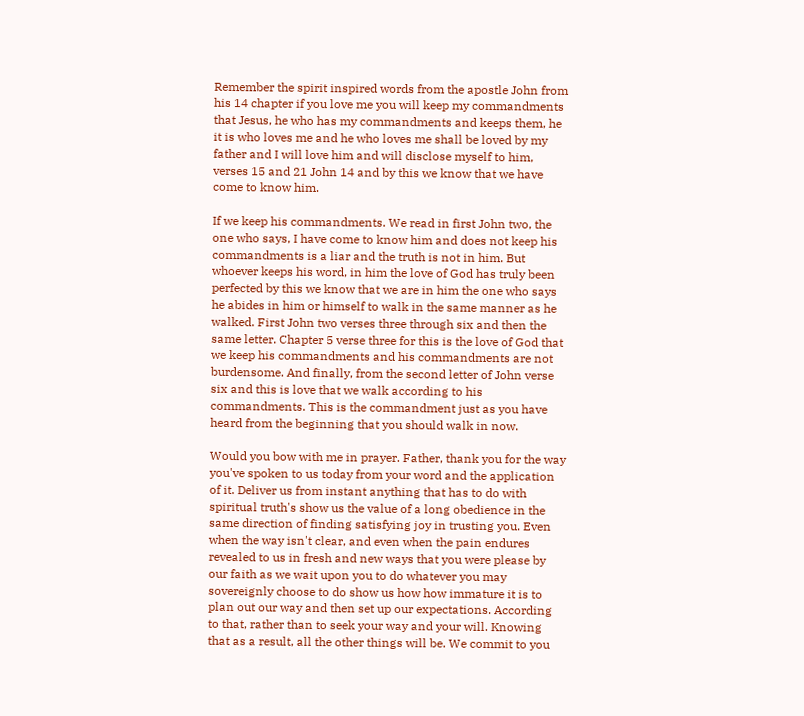Remember the spirit inspired words from the apostle John from his 14 chapter if you love me you will keep my commandments that Jesus, he who has my commandments and keeps them, he it is who loves me and he who loves me shall be loved by my father and I will love him and will disclose myself to him, verses 15 and 21 John 14 and by this we know that we have come to know him.

If we keep his commandments. We read in first John two, the one who says, I have come to know him and does not keep his commandments is a liar and the truth is not in him. But whoever keeps his word, in him the love of God has truly been perfected by this we know that we are in him the one who says he abides in him or himself to walk in the same manner as he walked. First John two verses three through six and then the same letter. Chapter 5 verse three for this is the love of God that we keep his commandments and his commandments are not burdensome. And finally, from the second letter of John verse six and this is love that we walk according to his commandments. This is the commandment just as you have heard from the beginning that you should walk in now.

Would you bow with me in prayer. Father, thank you for the way you've spoken to us today from your word and the application of it. Deliver us from instant anything that has to do with spiritual truth's show us the value of a long obedience in the same direction of finding satisfying joy in trusting you. Even when the way isn't clear, and even when the pain endures revealed to us in fresh and new ways that you were please by our faith as we wait upon you to do whatever you may sovereignly choose to do show us how how immature it is to plan out our way and then set up our expectations. According to that, rather than to seek your way and your will. Knowing that as a result, all the other things will be. We commit to you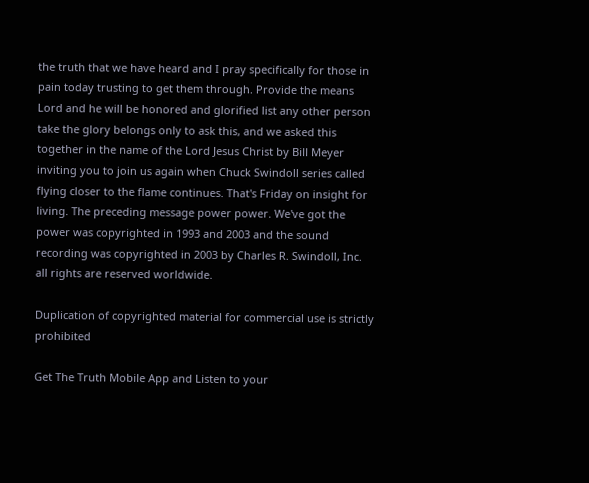the truth that we have heard and I pray specifically for those in pain today trusting to get them through. Provide the means Lord and he will be honored and glorified list any other person take the glory belongs only to ask this, and we asked this together in the name of the Lord Jesus Christ by Bill Meyer inviting you to join us again when Chuck Swindoll series called flying closer to the flame continues. That's Friday on insight for living. The preceding message power power. We've got the power was copyrighted in 1993 and 2003 and the sound recording was copyrighted in 2003 by Charles R. Swindoll, Inc. all rights are reserved worldwide.

Duplication of copyrighted material for commercial use is strictly prohibited

Get The Truth Mobile App and Listen to your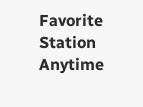Favorite Station Anytime